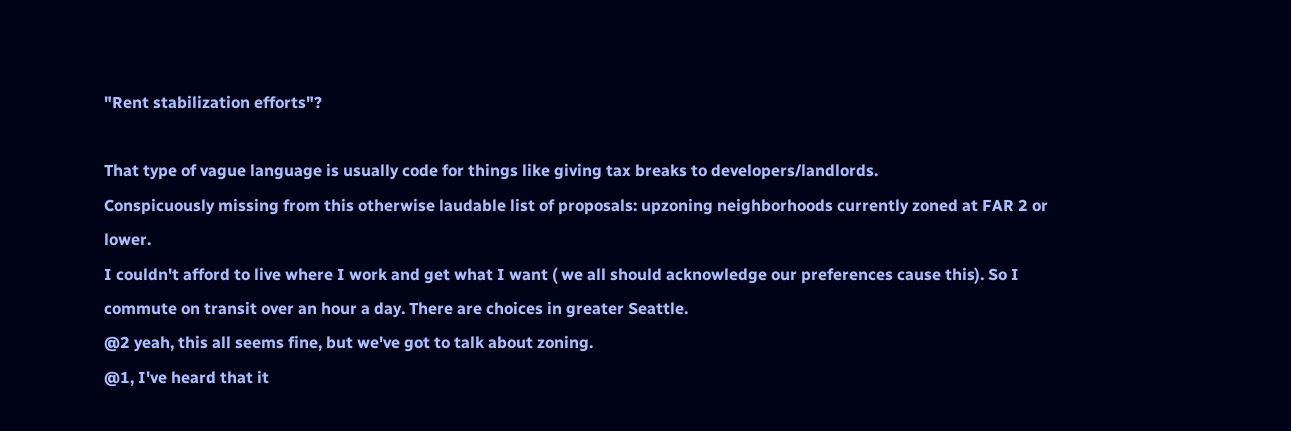"Rent stabilization efforts"?

That type of vague language is usually code for things like giving tax breaks to developers/landlords.
Conspicuously missing from this otherwise laudable list of proposals: upzoning neighborhoods currently zoned at FAR 2 or lower.
I couldn't afford to live where I work and get what I want ( we all should acknowledge our preferences cause this). So I commute on transit over an hour a day. There are choices in greater Seattle.
@2 yeah, this all seems fine, but we've got to talk about zoning.
@1, I've heard that it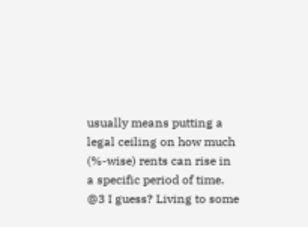usually means putting a legal ceiling on how much (%-wise) rents can rise in a specific period of time.
@3 I guess? Living to some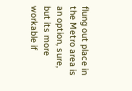flung out place in the Metro area is an option, sure, but its more workable if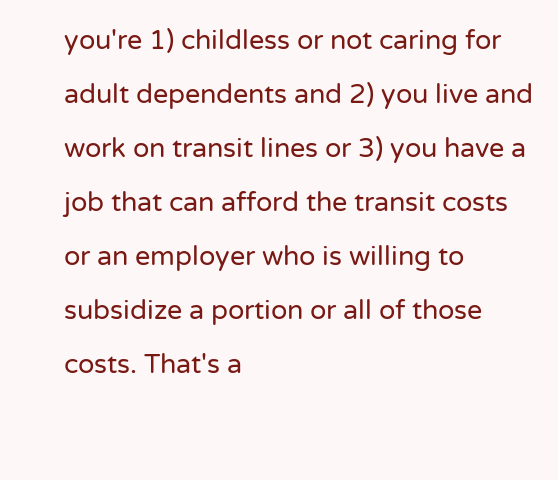you're 1) childless or not caring for adult dependents and 2) you live and work on transit lines or 3) you have a job that can afford the transit costs or an employer who is willing to subsidize a portion or all of those costs. That's a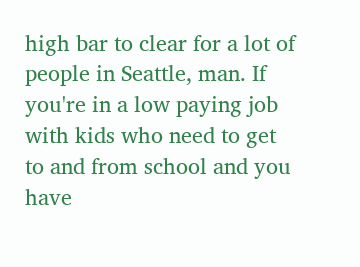high bar to clear for a lot of people in Seattle, man. If you're in a low paying job with kids who need to get to and from school and you have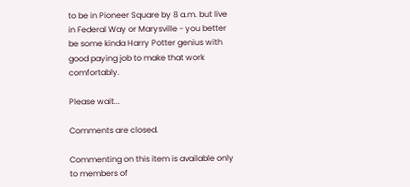to be in Pioneer Square by 8 a.m. but live in Federal Way or Marysville - you better be some kinda Harry Potter genius with good paying job to make that work comfortably.

Please wait...

Comments are closed.

Commenting on this item is available only to members of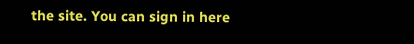the site. You can sign in here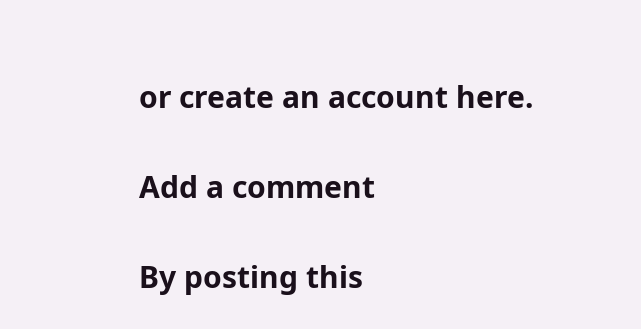or create an account here.

Add a comment

By posting this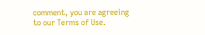comment, you are agreeing to our Terms of Use.